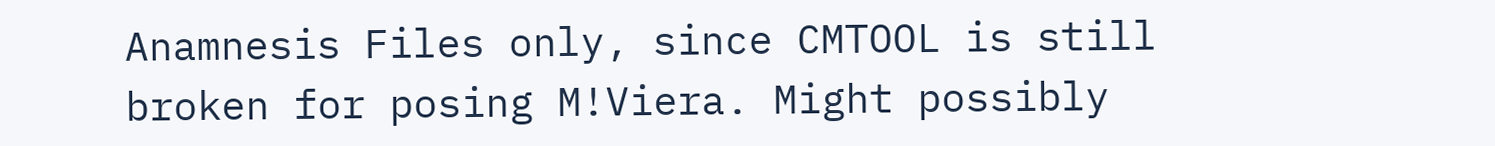Anamnesis Files only, since CMTOOL is still broken for posing M!Viera. Might possibly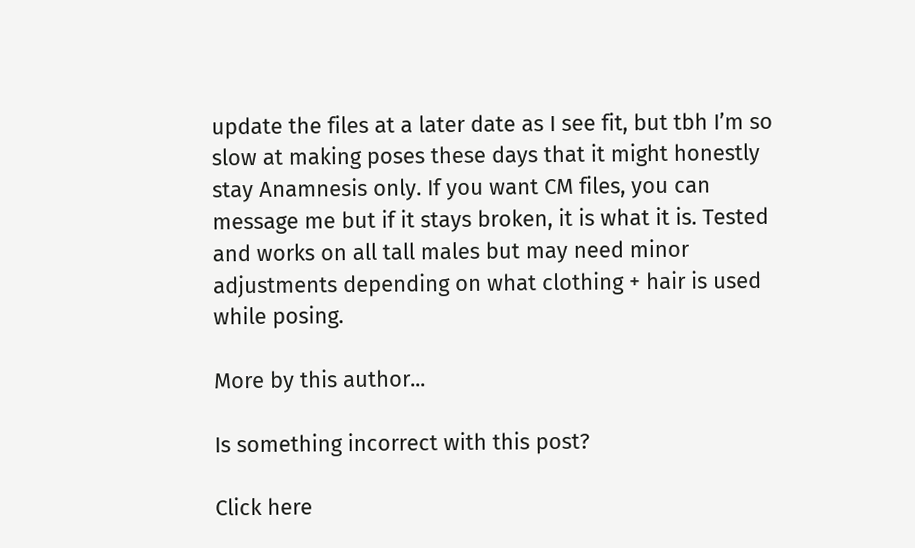update the files at a later date as I see fit, but tbh I’m so slow at making poses these days that it might honestly stay Anamnesis only. If you want CM files, you can message me but if it stays broken, it is what it is. Tested and works on all tall males but may need minor adjustments depending on what clothing + hair is used while posing.

More by this author...

Is something incorrect with this post?

Click here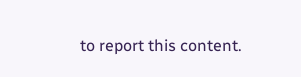to report this content.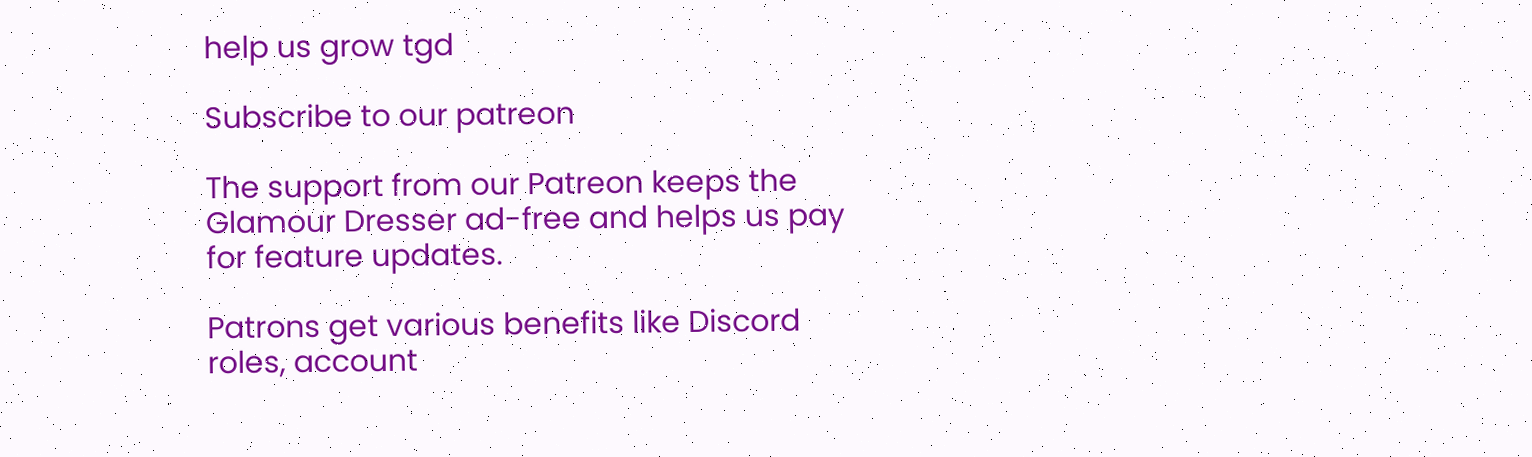help us grow tgd

Subscribe to our patreon

The support from our Patreon keeps the Glamour Dresser ad-free and helps us pay for feature updates.

Patrons get various benefits like Discord roles, account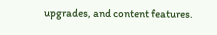upgrades, and content features.